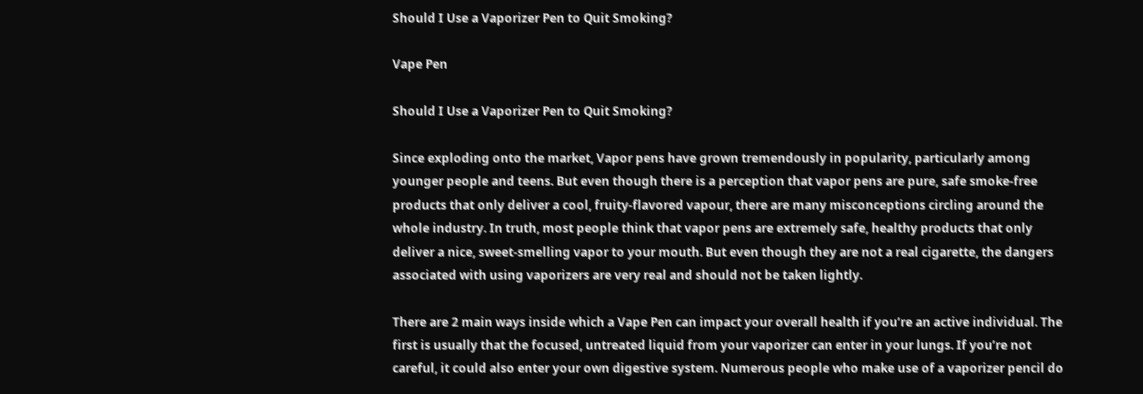Should I Use a Vaporizer Pen to Quit Smoking?

Vape Pen

Should I Use a Vaporizer Pen to Quit Smoking?

Since exploding onto the market, Vapor pens have grown tremendously in popularity, particularly among younger people and teens. But even though there is a perception that vapor pens are pure, safe smoke-free products that only deliver a cool, fruity-flavored vapour, there are many misconceptions circling around the whole industry. In truth, most people think that vapor pens are extremely safe, healthy products that only deliver a nice, sweet-smelling vapor to your mouth. But even though they are not a real cigarette, the dangers associated with using vaporizers are very real and should not be taken lightly.

There are 2 main ways inside which a Vape Pen can impact your overall health if you’re an active individual. The first is usually that the focused, untreated liquid from your vaporizer can enter in your lungs. If you’re not careful, it could also enter your own digestive system. Numerous people who make use of a vaporizer pencil do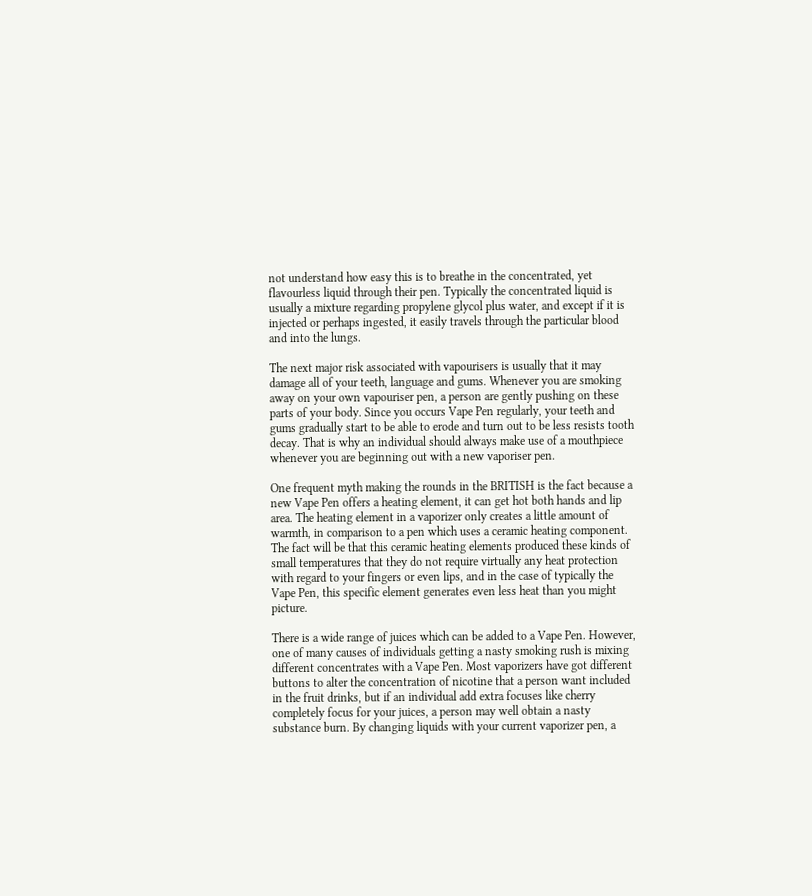not understand how easy this is to breathe in the concentrated, yet flavourless liquid through their pen. Typically the concentrated liquid is usually a mixture regarding propylene glycol plus water, and except if it is injected or perhaps ingested, it easily travels through the particular blood and into the lungs.

The next major risk associated with vapourisers is usually that it may damage all of your teeth, language and gums. Whenever you are smoking away on your own vapouriser pen, a person are gently pushing on these parts of your body. Since you occurs Vape Pen regularly, your teeth and gums gradually start to be able to erode and turn out to be less resists tooth decay. That is why an individual should always make use of a mouthpiece whenever you are beginning out with a new vaporiser pen.

One frequent myth making the rounds in the BRITISH is the fact because a new Vape Pen offers a heating element, it can get hot both hands and lip area. The heating element in a vaporizer only creates a little amount of warmth, in comparison to a pen which uses a ceramic heating component. The fact will be that this ceramic heating elements produced these kinds of small temperatures that they do not require virtually any heat protection with regard to your fingers or even lips, and in the case of typically the Vape Pen, this specific element generates even less heat than you might picture.

There is a wide range of juices which can be added to a Vape Pen. However, one of many causes of individuals getting a nasty smoking rush is mixing different concentrates with a Vape Pen. Most vaporizers have got different buttons to alter the concentration of nicotine that a person want included in the fruit drinks, but if an individual add extra focuses like cherry completely focus for your juices, a person may well obtain a nasty substance burn. By changing liquids with your current vaporizer pen, a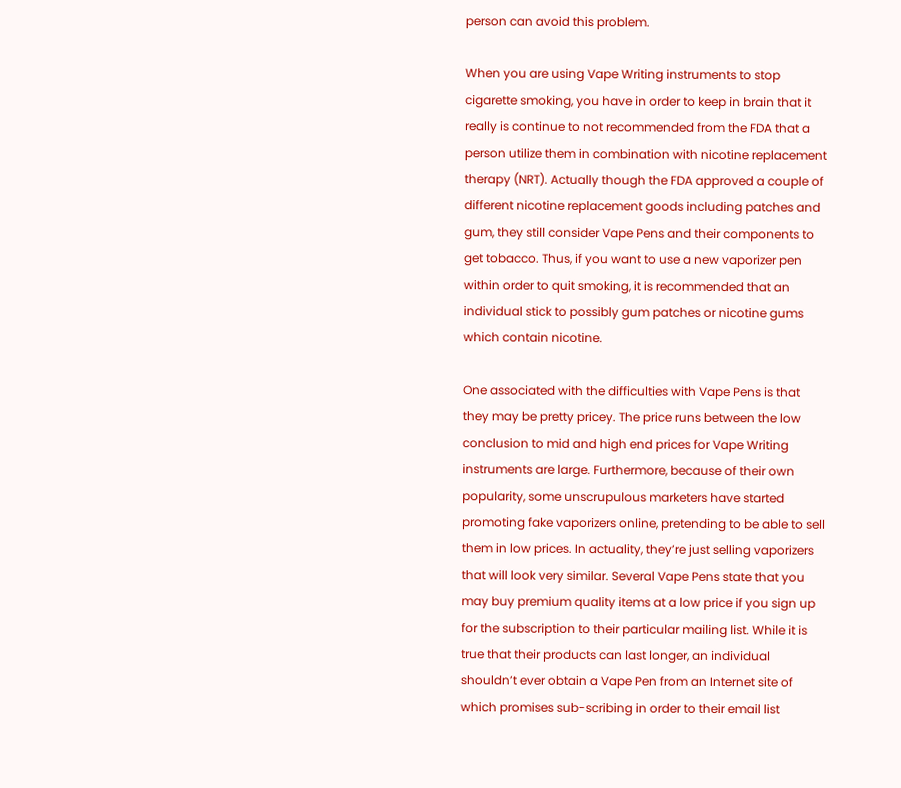person can avoid this problem.

When you are using Vape Writing instruments to stop cigarette smoking, you have in order to keep in brain that it really is continue to not recommended from the FDA that a person utilize them in combination with nicotine replacement therapy (NRT). Actually though the FDA approved a couple of different nicotine replacement goods including patches and gum, they still consider Vape Pens and their components to get tobacco. Thus, if you want to use a new vaporizer pen within order to quit smoking, it is recommended that an individual stick to possibly gum patches or nicotine gums which contain nicotine.

One associated with the difficulties with Vape Pens is that they may be pretty pricey. The price runs between the low conclusion to mid and high end prices for Vape Writing instruments are large. Furthermore, because of their own popularity, some unscrupulous marketers have started promoting fake vaporizers online, pretending to be able to sell them in low prices. In actuality, they’re just selling vaporizers that will look very similar. Several Vape Pens state that you may buy premium quality items at a low price if you sign up for the subscription to their particular mailing list. While it is true that their products can last longer, an individual shouldn’t ever obtain a Vape Pen from an Internet site of which promises sub-scribing in order to their email list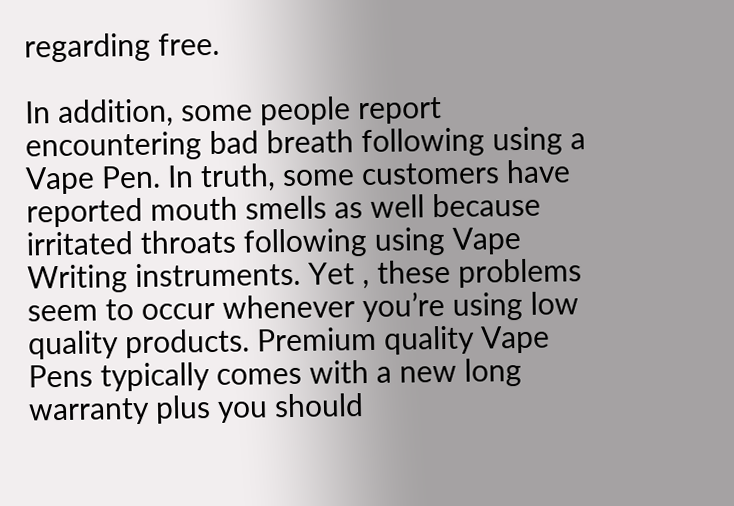regarding free.

In addition, some people report encountering bad breath following using a Vape Pen. In truth, some customers have reported mouth smells as well because irritated throats following using Vape Writing instruments. Yet , these problems seem to occur whenever you’re using low quality products. Premium quality Vape Pens typically comes with a new long warranty plus you should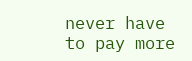never have to pay more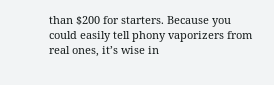than $200 for starters. Because you could easily tell phony vaporizers from real ones, it’s wise in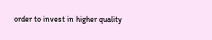order to invest in higher quality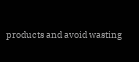products and avoid wasting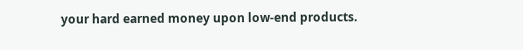your hard earned money upon low-end products.